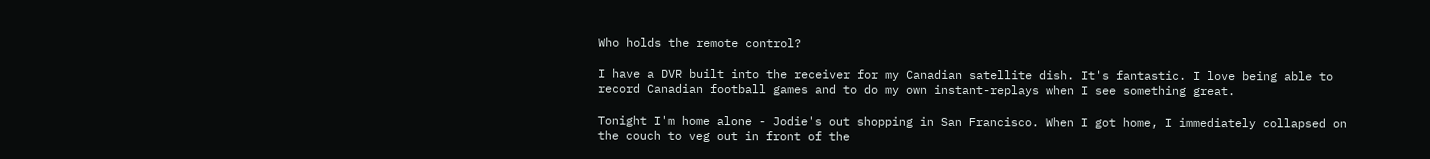Who holds the remote control?

I have a DVR built into the receiver for my Canadian satellite dish. It's fantastic. I love being able to record Canadian football games and to do my own instant-replays when I see something great.

Tonight I'm home alone - Jodie's out shopping in San Francisco. When I got home, I immediately collapsed on the couch to veg out in front of the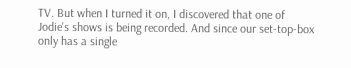TV. But when I turned it on, I discovered that one of Jodie's shows is being recorded. And since our set-top-box only has a single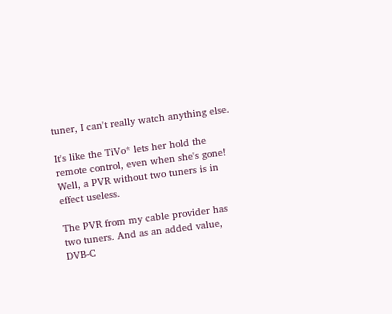tuner, I can't really watch anything else.

It's like the TiVo* lets her hold the remote control, even when she's gone!
Well, a PVR without two tuners is in effect useless.

The PVR from my cable provider has two tuners. And as an added value, DVB-C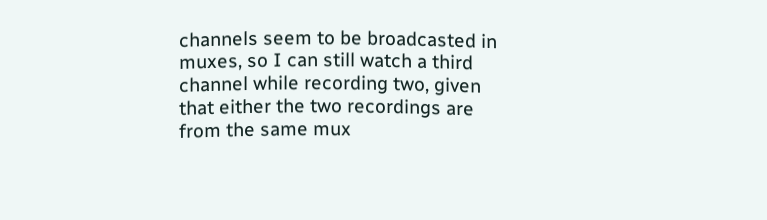channels seem to be broadcasted in muxes, so I can still watch a third channel while recording two, given that either the two recordings are from the same mux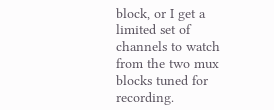block, or I get a limited set of channels to watch from the two mux blocks tuned for recording.